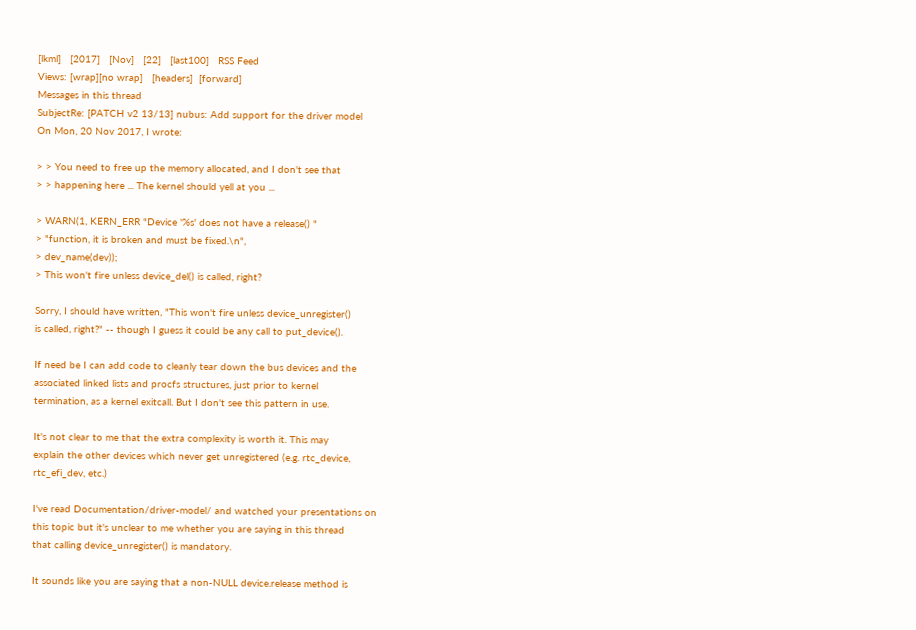[lkml]   [2017]   [Nov]   [22]   [last100]   RSS Feed
Views: [wrap][no wrap]   [headers]  [forward]
Messages in this thread
SubjectRe: [PATCH v2 13/13] nubus: Add support for the driver model
On Mon, 20 Nov 2017, I wrote:

> > You need to free up the memory allocated, and I don't see that
> > happening here ... The kernel should yell at you ...

> WARN(1, KERN_ERR "Device '%s' does not have a release() "
> "function, it is broken and must be fixed.\n",
> dev_name(dev));
> This won't fire unless device_del() is called, right?

Sorry, I should have written, "This won't fire unless device_unregister()
is called, right?" -- though I guess it could be any call to put_device().

If need be I can add code to cleanly tear down the bus devices and the
associated linked lists and procfs structures, just prior to kernel
termination, as a kernel exitcall. But I don't see this pattern in use.

It's not clear to me that the extra complexity is worth it. This may
explain the other devices which never get unregistered (e.g. rtc_device,
rtc_efi_dev, etc.)

I've read Documentation/driver-model/ and watched your presentations on
this topic but it's unclear to me whether you are saying in this thread
that calling device_unregister() is mandatory.

It sounds like you are saying that a non-NULL device.release method is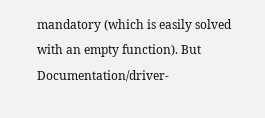mandatory (which is easily solved with an empty function). But
Documentation/driver-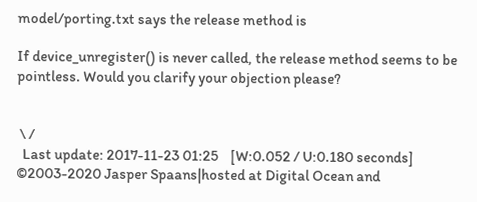model/porting.txt says the release method is

If device_unregister() is never called, the release method seems to be
pointless. Would you clarify your objection please?


 \ /
  Last update: 2017-11-23 01:25    [W:0.052 / U:0.180 seconds]
©2003-2020 Jasper Spaans|hosted at Digital Ocean and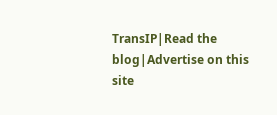TransIP|Read the blog|Advertise on this site